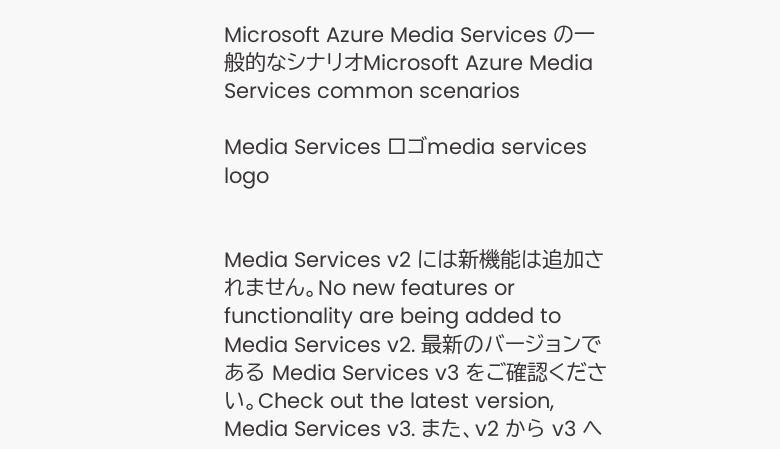Microsoft Azure Media Services の一般的なシナリオMicrosoft Azure Media Services common scenarios

Media Services ロゴmedia services logo


Media Services v2 には新機能は追加されません。No new features or functionality are being added to Media Services v2. 最新のバージョンである Media Services v3 をご確認ください。Check out the latest version, Media Services v3. また、v2 から v3 へ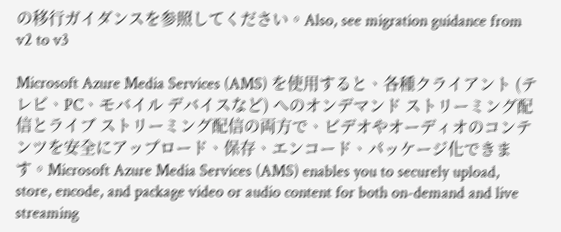の移行ガイダンスを参照してください。Also, see migration guidance from v2 to v3

Microsoft Azure Media Services (AMS) を使用すると、各種クライアント (テレビ、PC、モバイル デバイスなど) へのオンデマンド ストリーミング配信とライブ ストリーミング配信の両方で、ビデオやオーディオのコンテンツを安全にアップロード、保存、エンコード、パッケージ化できます。Microsoft Azure Media Services (AMS) enables you to securely upload, store, encode, and package video or audio content for both on-demand and live streaming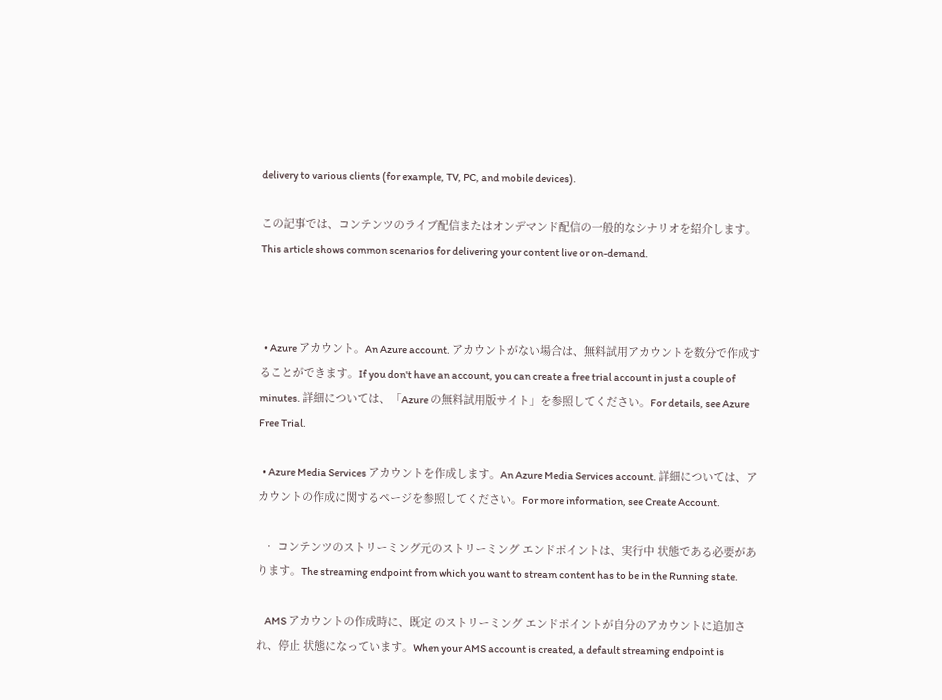delivery to various clients (for example, TV, PC, and mobile devices).

この記事では、コンテンツのライブ配信またはオンデマンド配信の一般的なシナリオを紹介します。This article shows common scenarios for delivering your content live or on-demand.



  • Azure アカウント。An Azure account. アカウントがない場合は、無料試用アカウントを数分で作成することができます。If you don't have an account, you can create a free trial account in just a couple of minutes. 詳細については、「Azure の無料試用版サイト」を参照してください。For details, see Azure Free Trial.

  • Azure Media Services アカウントを作成します。An Azure Media Services account. 詳細については、アカウントの作成に関するページを参照してください。For more information, see Create Account.

  • コンテンツのストリーミング元のストリーミング エンドポイントは、実行中 状態である必要があります。The streaming endpoint from which you want to stream content has to be in the Running state.

    AMS アカウントの作成時に、既定 のストリーミング エンドポイントが自分のアカウントに追加され、停止 状態になっています。When your AMS account is created, a default streaming endpoint is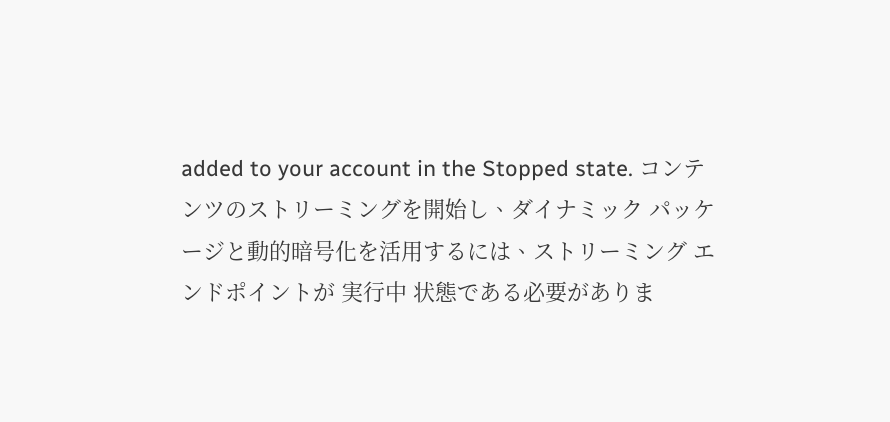added to your account in the Stopped state. コンテンツのストリーミングを開始し、ダイナミック パッケージと動的暗号化を活用するには、ストリーミング エンドポイントが 実行中 状態である必要がありま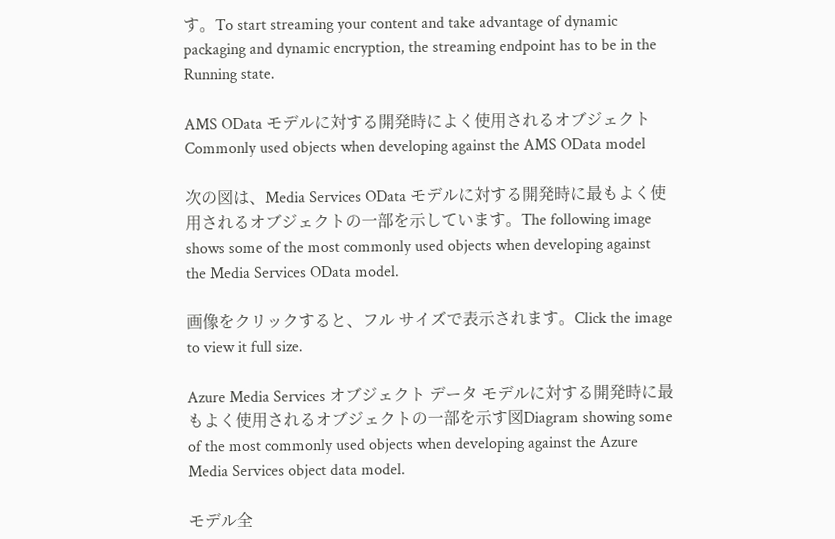す。To start streaming your content and take advantage of dynamic packaging and dynamic encryption, the streaming endpoint has to be in the Running state.

AMS OData モデルに対する開発時によく使用されるオブジェクトCommonly used objects when developing against the AMS OData model

次の図は、Media Services OData モデルに対する開発時に最もよく使用されるオブジェクトの一部を示しています。The following image shows some of the most commonly used objects when developing against the Media Services OData model.

画像をクリックすると、フル サイズで表示されます。Click the image to view it full size.

Azure Media Services オブジェクト データ モデルに対する開発時に最もよく使用されるオブジェクトの一部を示す図Diagram showing some of the most commonly used objects when developing against the Azure Media Services object data model.

モデル全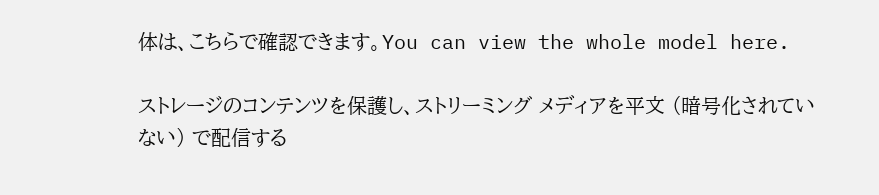体は、こちらで確認できます。You can view the whole model here.

ストレージのコンテンツを保護し、ストリーミング メディアを平文 (暗号化されていない) で配信する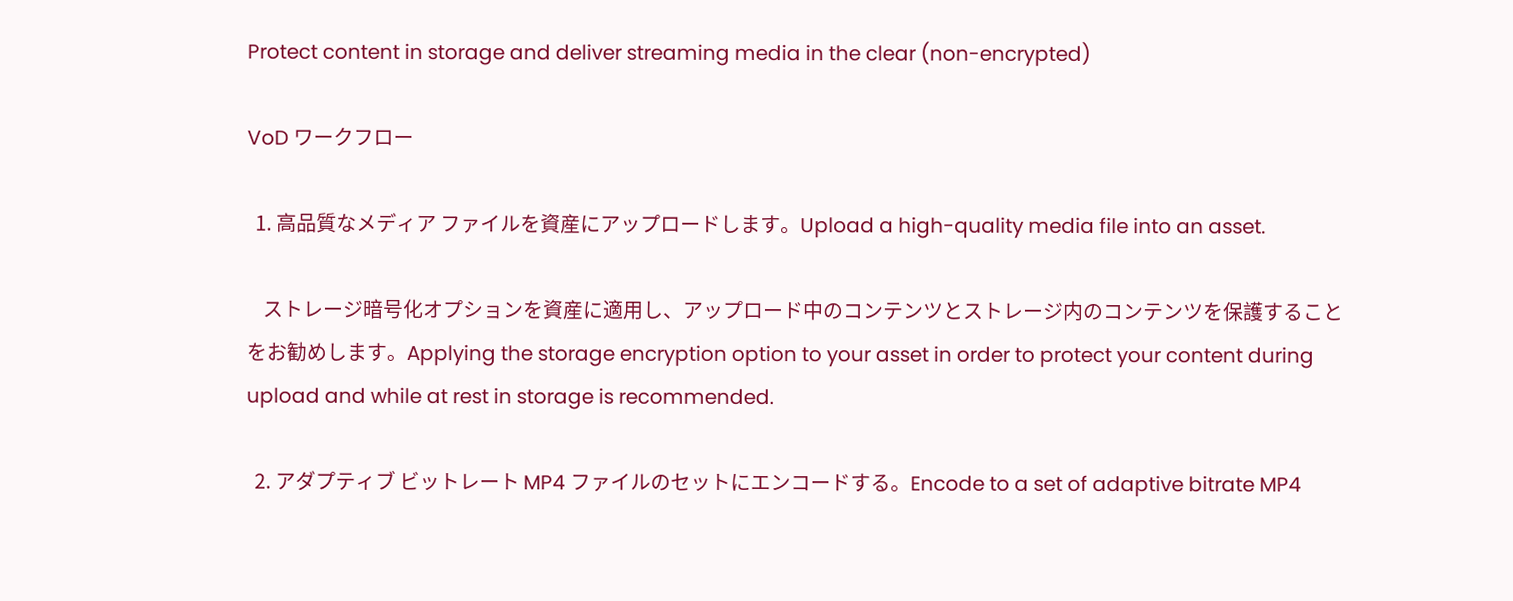Protect content in storage and deliver streaming media in the clear (non-encrypted)

VoD ワークフロー

  1. 高品質なメディア ファイルを資産にアップロードします。Upload a high-quality media file into an asset.

    ストレージ暗号化オプションを資産に適用し、アップロード中のコンテンツとストレージ内のコンテンツを保護することをお勧めします。Applying the storage encryption option to your asset in order to protect your content during upload and while at rest in storage is recommended.

  2. アダプティブ ビットレート MP4 ファイルのセットにエンコードする。Encode to a set of adaptive bitrate MP4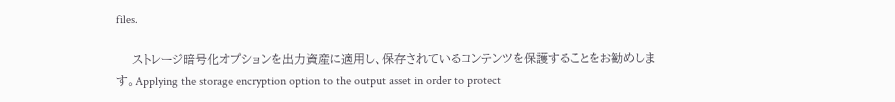files.

    ストレージ暗号化オプションを出力資産に適用し、保存されているコンテンツを保護することをお勧めします。Applying the storage encryption option to the output asset in order to protect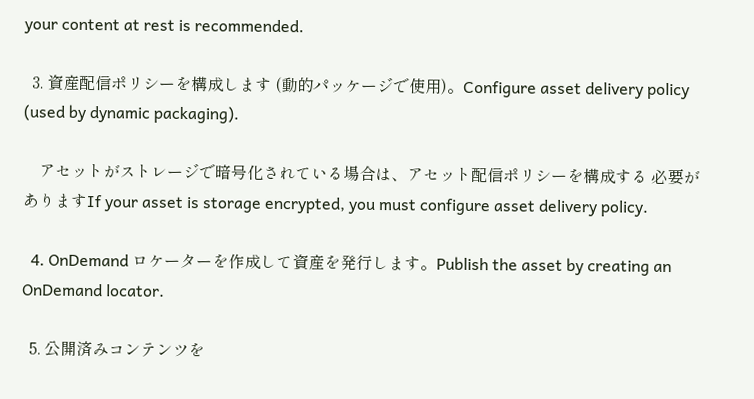your content at rest is recommended.

  3. 資産配信ポリシーを構成します (動的パッケージで使用)。Configure asset delivery policy (used by dynamic packaging).

    アセットがストレージで暗号化されている場合は、アセット配信ポリシーを構成する 必要がありますIf your asset is storage encrypted, you must configure asset delivery policy.

  4. OnDemand ロケーターを作成して資産を発行します。Publish the asset by creating an OnDemand locator.

  5. 公開済みコンテンツを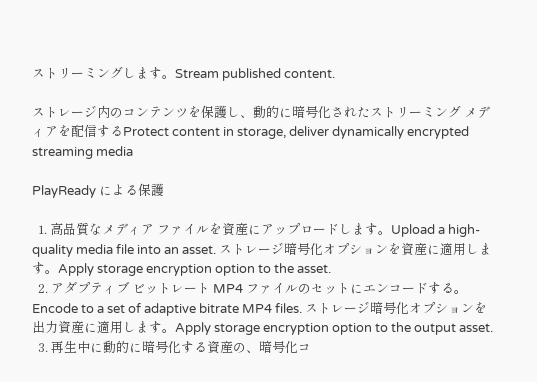ストリーミングします。Stream published content.

ストレージ内のコンテンツを保護し、動的に暗号化されたストリーミング メディアを配信するProtect content in storage, deliver dynamically encrypted streaming media

PlayReady による保護

  1. 高品質なメディア ファイルを資産にアップロードします。Upload a high-quality media file into an asset. ストレージ暗号化オプションを資産に適用します。Apply storage encryption option to the asset.
  2. アダプティブ ビットレート MP4 ファイルのセットにエンコードする。Encode to a set of adaptive bitrate MP4 files. ストレージ暗号化オプションを出力資産に適用します。Apply storage encryption option to the output asset.
  3. 再生中に動的に暗号化する資産の、暗号化コ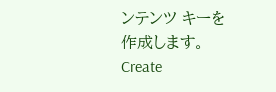ンテンツ キーを作成します。Create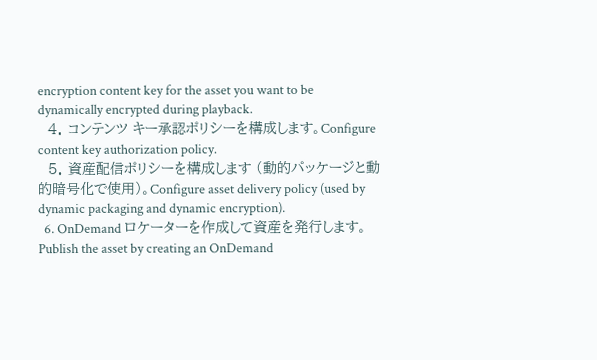encryption content key for the asset you want to be dynamically encrypted during playback.
  4. コンテンツ キー承認ポリシーを構成します。Configure content key authorization policy.
  5. 資産配信ポリシーを構成します (動的パッケージと動的暗号化で使用)。Configure asset delivery policy (used by dynamic packaging and dynamic encryption).
  6. OnDemand ロケーターを作成して資産を発行します。Publish the asset by creating an OnDemand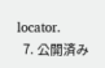locator.
  7. 公開済み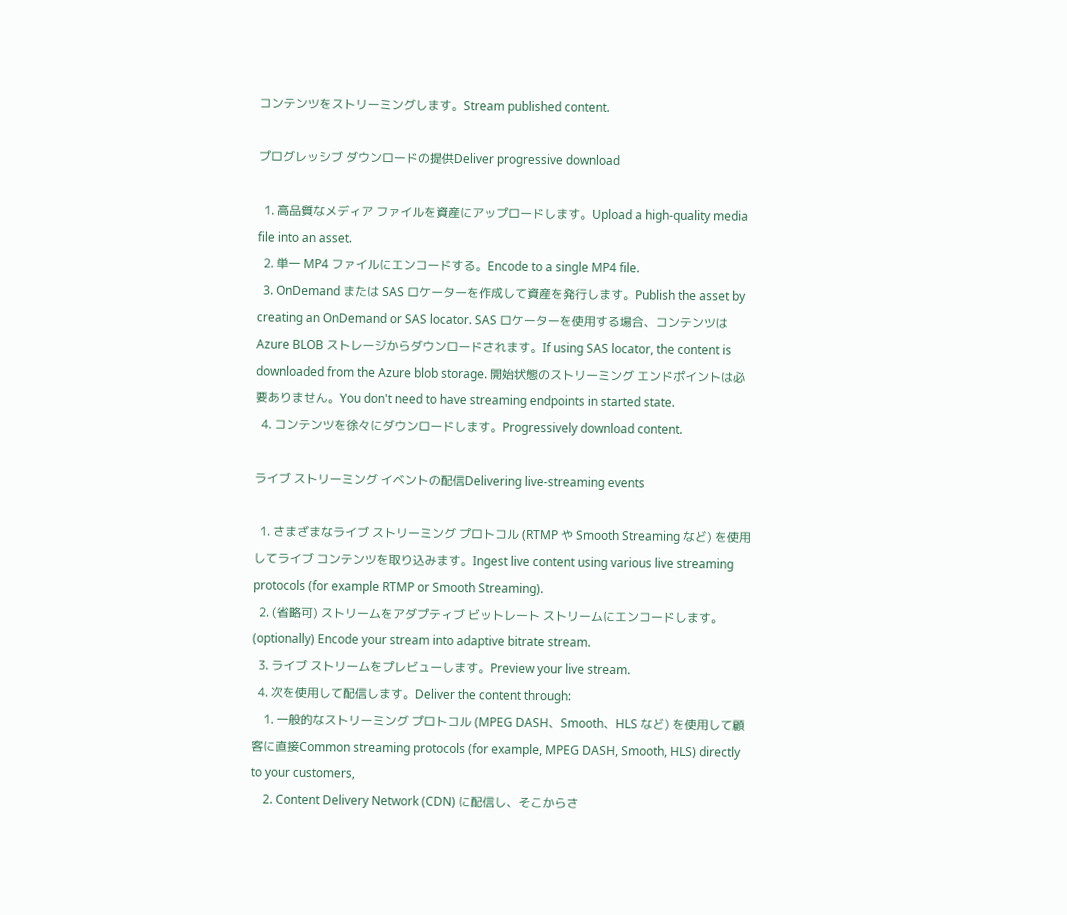コンテンツをストリーミングします。Stream published content.

プログレッシブ ダウンロードの提供Deliver progressive download

  1. 高品質なメディア ファイルを資産にアップロードします。Upload a high-quality media file into an asset.
  2. 単一 MP4 ファイルにエンコードする。Encode to a single MP4 file.
  3. OnDemand または SAS ロケーターを作成して資産を発行します。Publish the asset by creating an OnDemand or SAS locator. SAS ロケーターを使用する場合、コンテンツは Azure BLOB ストレージからダウンロードされます。If using SAS locator, the content is downloaded from the Azure blob storage. 開始状態のストリーミング エンドポイントは必要ありません。You don't need to have streaming endpoints in started state.
  4. コンテンツを徐々にダウンロードします。Progressively download content.

ライブ ストリーミング イベントの配信Delivering live-streaming events

  1. さまざまなライブ ストリーミング プロトコル (RTMP や Smooth Streaming など) を使用してライブ コンテンツを取り込みます。Ingest live content using various live streaming protocols (for example RTMP or Smooth Streaming).
  2. (省略可) ストリームをアダプティブ ビットレート ストリームにエンコードします。(optionally) Encode your stream into adaptive bitrate stream.
  3. ライブ ストリームをプレビューします。Preview your live stream.
  4. 次を使用して配信します。Deliver the content through:
    1. 一般的なストリーミング プロトコル (MPEG DASH、Smooth、HLS など) を使用して顧客に直接Common streaming protocols (for example, MPEG DASH, Smooth, HLS) directly to your customers,
    2. Content Delivery Network (CDN) に配信し、そこからさ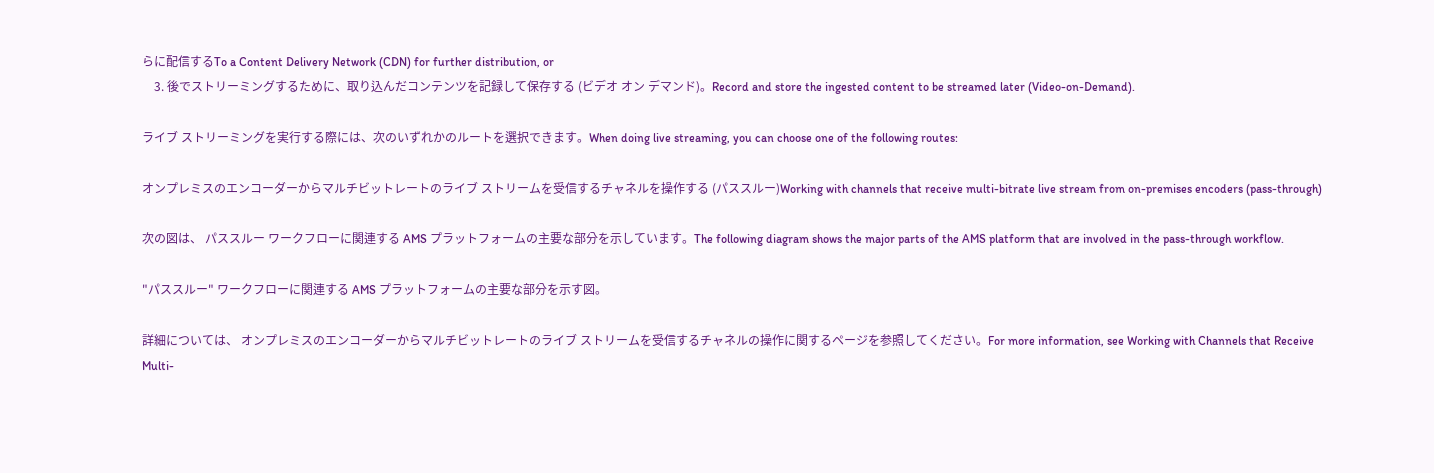らに配信するTo a Content Delivery Network (CDN) for further distribution, or
    3. 後でストリーミングするために、取り込んだコンテンツを記録して保存する (ビデオ オン デマンド)。Record and store the ingested content to be streamed later (Video-on-Demand).

ライブ ストリーミングを実行する際には、次のいずれかのルートを選択できます。When doing live streaming, you can choose one of the following routes:

オンプレミスのエンコーダーからマルチビットレートのライブ ストリームを受信するチャネルを操作する (パススルー)Working with channels that receive multi-bitrate live stream from on-premises encoders (pass-through)

次の図は、 パススルー ワークフローに関連する AMS プラットフォームの主要な部分を示しています。The following diagram shows the major parts of the AMS platform that are involved in the pass-through workflow.

"パススルー" ワークフローに関連する AMS プラットフォームの主要な部分を示す図。

詳細については、 オンプレミスのエンコーダーからマルチビットレートのライブ ストリームを受信するチャネルの操作に関するページを参照してください。For more information, see Working with Channels that Receive Multi-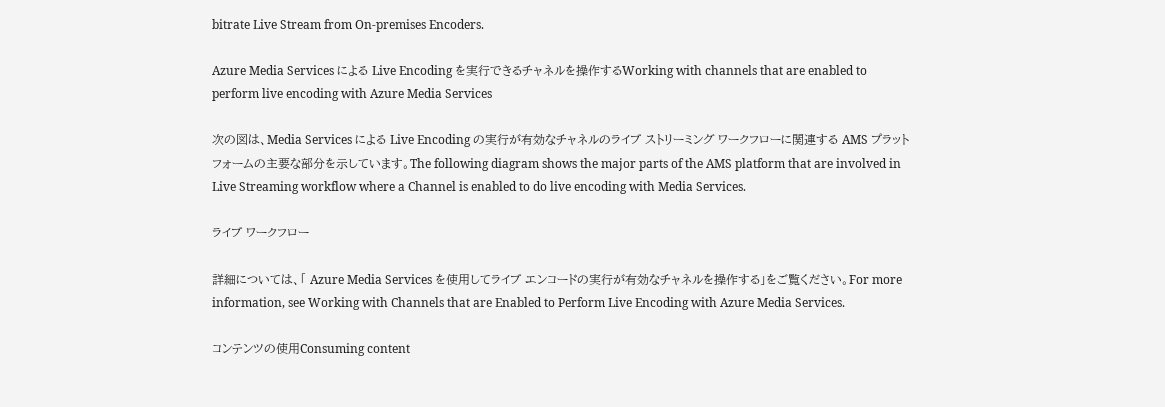bitrate Live Stream from On-premises Encoders.

Azure Media Services による Live Encoding を実行できるチャネルを操作するWorking with channels that are enabled to perform live encoding with Azure Media Services

次の図は、Media Services による Live Encoding の実行が有効なチャネルのライブ ストリーミング ワークフローに関連する AMS プラットフォームの主要な部分を示しています。The following diagram shows the major parts of the AMS platform that are involved in Live Streaming workflow where a Channel is enabled to do live encoding with Media Services.

ライブ ワークフロー

詳細については、「 Azure Media Services を使用してライブ エンコードの実行が有効なチャネルを操作する」をご覧ください。For more information, see Working with Channels that are Enabled to Perform Live Encoding with Azure Media Services.

コンテンツの使用Consuming content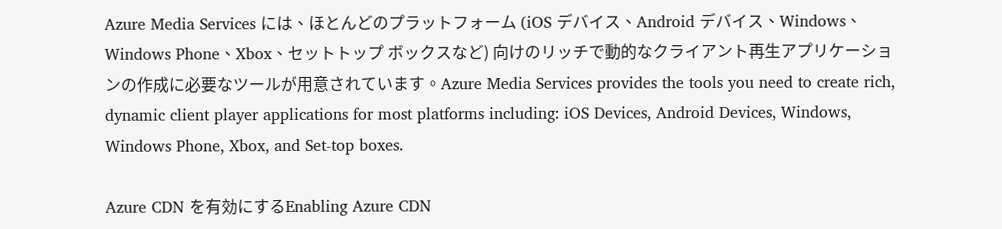Azure Media Services には、ほとんどのプラットフォーム (iOS デバイス、Android デバイス、Windows、Windows Phone、Xbox、セットトップ ボックスなど) 向けのリッチで動的なクライアント再生アプリケーションの作成に必要なツールが用意されています。Azure Media Services provides the tools you need to create rich, dynamic client player applications for most platforms including: iOS Devices, Android Devices, Windows, Windows Phone, Xbox, and Set-top boxes.

Azure CDN を有効にするEnabling Azure CDN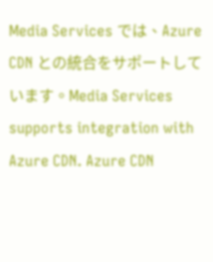Media Services では、Azure CDN との統合をサポートしています。Media Services supports integration with Azure CDN. Azure CDN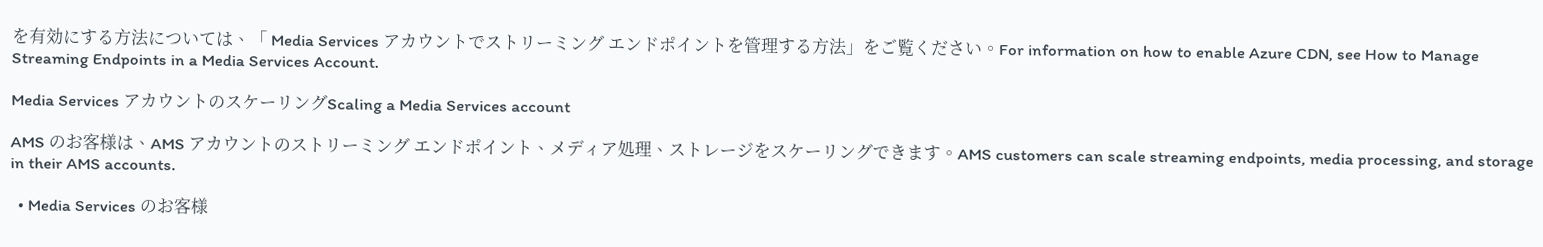を有効にする方法については、「 Media Services アカウントでストリーミング エンドポイントを管理する方法」をご覧ください。For information on how to enable Azure CDN, see How to Manage Streaming Endpoints in a Media Services Account.

Media Services アカウントのスケーリングScaling a Media Services account

AMS のお客様は、AMS アカウントのストリーミング エンドポイント、メディア処理、ストレージをスケーリングできます。AMS customers can scale streaming endpoints, media processing, and storage in their AMS accounts.

  • Media Services のお客様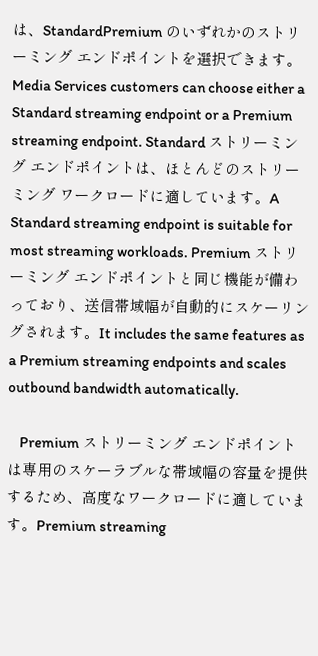は、StandardPremium のいずれかのストリーミング エンドポイントを選択できます。Media Services customers can choose either a Standard streaming endpoint or a Premium streaming endpoint. Standard ストリーミング エンドポイントは、ほとんどのストリーミング ワークロードに適しています。A Standard streaming endpoint is suitable for most streaming workloads. Premium ストリーミング エンドポイントと同じ機能が備わっており、送信帯域幅が自動的にスケーリングされます。It includes the same features as a Premium streaming endpoints and scales outbound bandwidth automatically.

    Premium ストリーミング エンドポイントは専用のスケーラブルな帯域幅の容量を提供するため、高度なワークロードに適しています。Premium streaming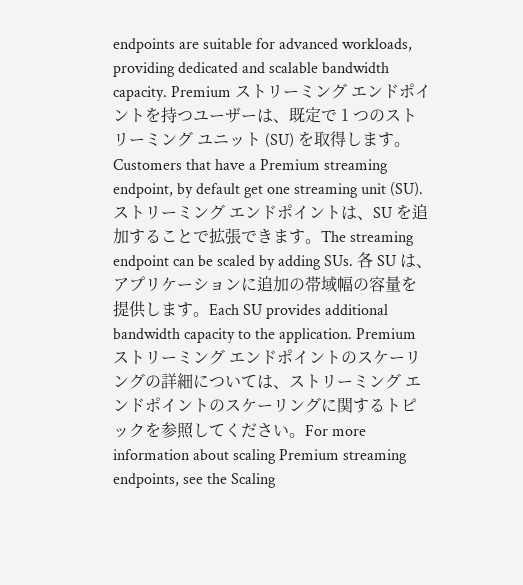endpoints are suitable for advanced workloads, providing dedicated and scalable bandwidth capacity. Premium ストリーミング エンドポイントを持つユーザーは、既定で 1 つのストリーミング ユニット (SU) を取得します。Customers that have a Premium streaming endpoint, by default get one streaming unit (SU). ストリーミング エンドポイントは、SU を追加することで拡張できます。The streaming endpoint can be scaled by adding SUs. 各 SU は、アプリケーションに追加の帯域幅の容量を提供します。Each SU provides additional bandwidth capacity to the application. Premium ストリーミング エンドポイントのスケーリングの詳細については、ストリーミング エンドポイントのスケーリングに関するトピックを参照してください。For more information about scaling Premium streaming endpoints, see the Scaling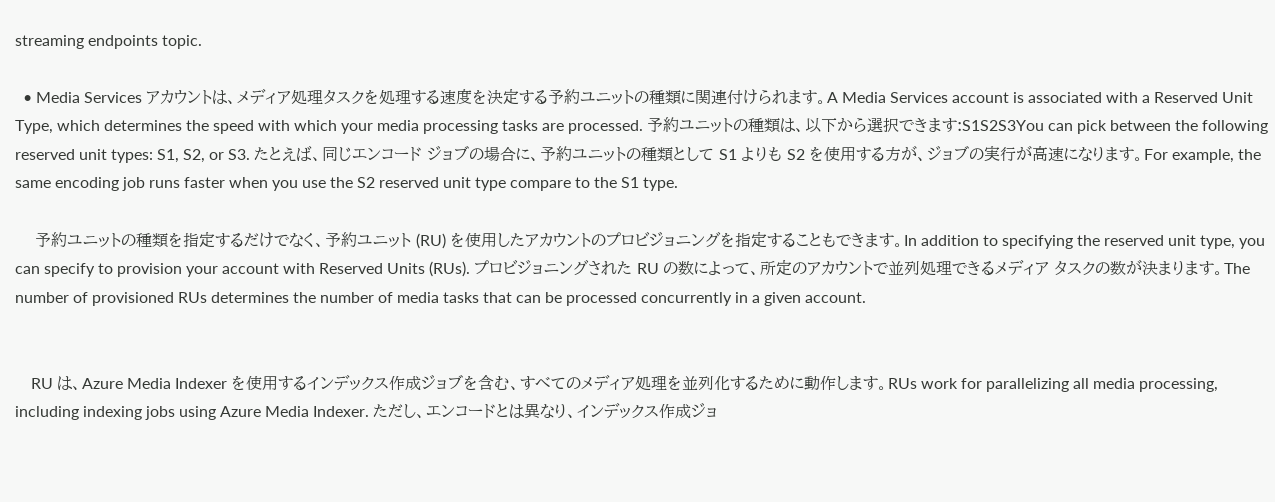streaming endpoints topic.

  • Media Services アカウントは、メディア処理タスクを処理する速度を決定する予約ユニットの種類に関連付けられます。A Media Services account is associated with a Reserved Unit Type, which determines the speed with which your media processing tasks are processed. 予約ユニットの種類は、以下から選択できます:S1S2S3You can pick between the following reserved unit types: S1, S2, or S3. たとえば、同じエンコード ジョブの場合に、予約ユニットの種類として S1 よりも S2 を使用する方が、ジョブの実行が高速になります。For example, the same encoding job runs faster when you use the S2 reserved unit type compare to the S1 type.

    予約ユニットの種類を指定するだけでなく、予約ユニット (RU) を使用したアカウントのプロビジョニングを指定することもできます。In addition to specifying the reserved unit type, you can specify to provision your account with Reserved Units (RUs). プロビジョニングされた RU の数によって、所定のアカウントで並列処理できるメディア タスクの数が決まります。The number of provisioned RUs determines the number of media tasks that can be processed concurrently in a given account.


    RU は、Azure Media Indexer を使用するインデックス作成ジョブを含む、すべてのメディア処理を並列化するために動作します。RUs work for parallelizing all media processing, including indexing jobs using Azure Media Indexer. ただし、エンコードとは異なり、インデックス作成ジョ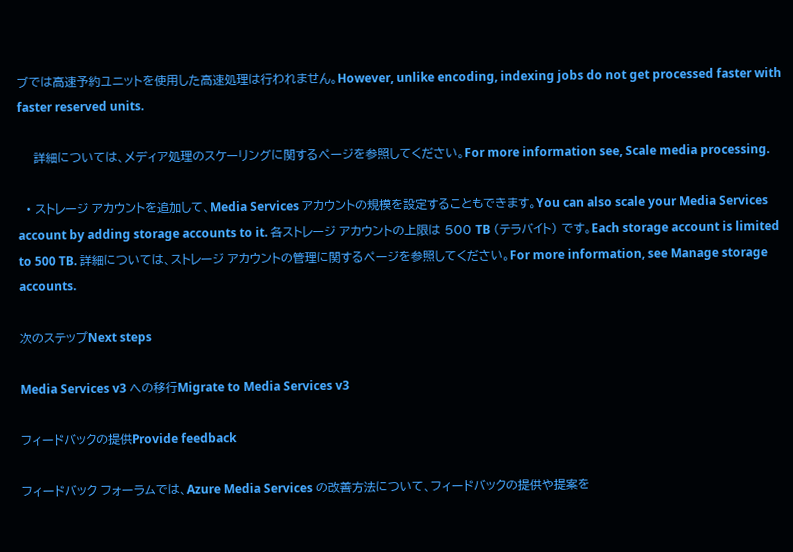ブでは高速予約ユニットを使用した高速処理は行われません。However, unlike encoding, indexing jobs do not get processed faster with faster reserved units.

    詳細については、メディア処理のスケーリングに関するページを参照してください。For more information see, Scale media processing.

  • ストレージ アカウントを追加して、Media Services アカウントの規模を設定することもできます。You can also scale your Media Services account by adding storage accounts to it. 各ストレージ アカウントの上限は 500 TB (テラバイト) です。Each storage account is limited to 500 TB. 詳細については、ストレージ アカウントの管理に関するページを参照してください。For more information, see Manage storage accounts.

次のステップNext steps

Media Services v3 への移行Migrate to Media Services v3

フィードバックの提供Provide feedback

フィードバック フォーラムでは、Azure Media Services の改善方法について、フィードバックの提供や提案を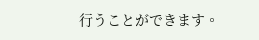行うことができます。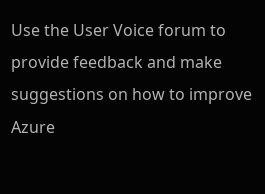Use the User Voice forum to provide feedback and make suggestions on how to improve Azure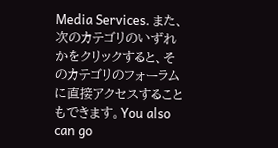Media Services. また、次のカテゴリのいずれかをクリックすると、そのカテゴリのフォーラムに直接アクセスすることもできます。You also can go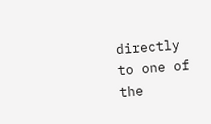directly to one of the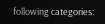following categories: